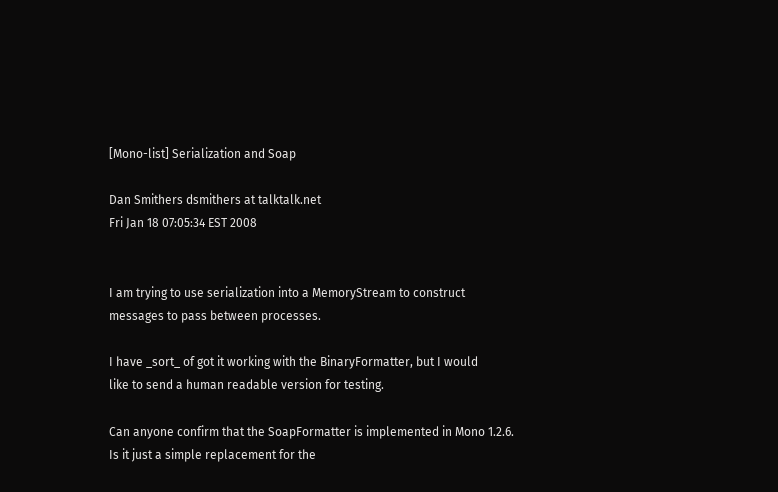[Mono-list] Serialization and Soap

Dan Smithers dsmithers at talktalk.net
Fri Jan 18 07:05:34 EST 2008


I am trying to use serialization into a MemoryStream to construct
messages to pass between processes.

I have _sort_ of got it working with the BinaryFormatter, but I would
like to send a human readable version for testing.

Can anyone confirm that the SoapFormatter is implemented in Mono 1.2.6.
Is it just a simple replacement for the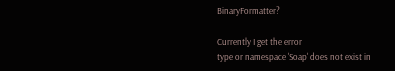BinaryFormatter?

Currently I get the error
type or namespace 'Soap' does not exist in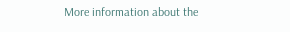More information about the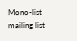Mono-list mailing list